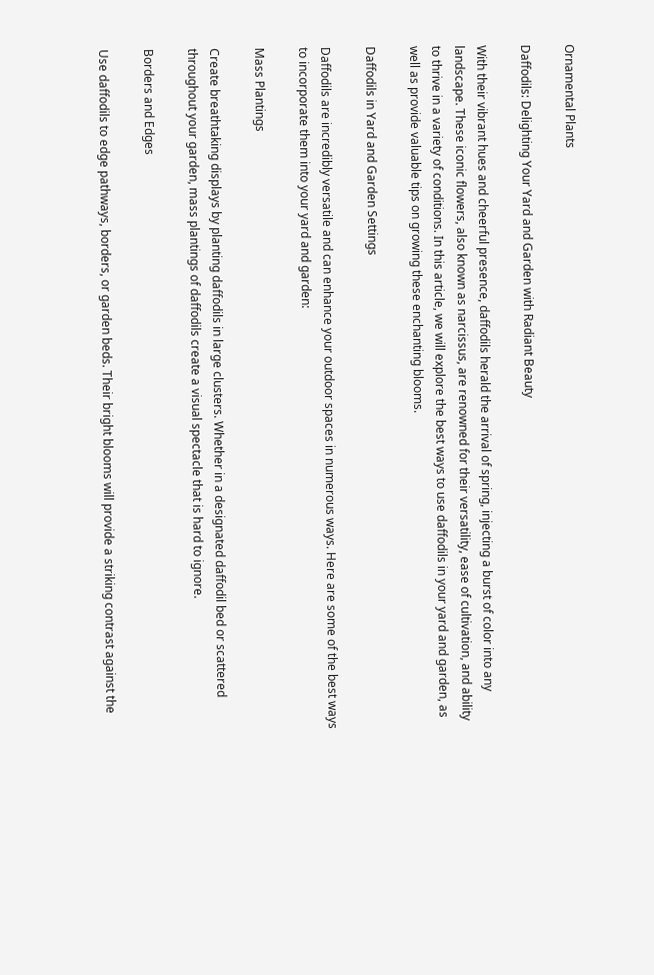Ornamental Plants

Daffodils: Delighting Your Yard and Garden with Radiant Beauty

With their vibrant hues and cheerful presence, daffodils herald the arrival of spring, injecting a burst of color into any landscape. These iconic flowers, also known as narcissus, are renowned for their versatility, ease of cultivation, and ability to thrive in a variety of conditions. In this article, we will explore the best ways to use daffodils in your yard and garden, as well as provide valuable tips on growing these enchanting blooms.

Daffodils in Yard and Garden Settings

Daffodils are incredibly versatile and can enhance your outdoor spaces in numerous ways. Here are some of the best ways to incorporate them into your yard and garden:

Mass Plantings

Create breathtaking displays by planting daffodils in large clusters. Whether in a designated daffodil bed or scattered throughout your garden, mass plantings of daffodils create a visual spectacle that is hard to ignore.

Borders and Edges

Use daffodils to edge pathways, borders, or garden beds. Their bright blooms will provide a striking contrast against the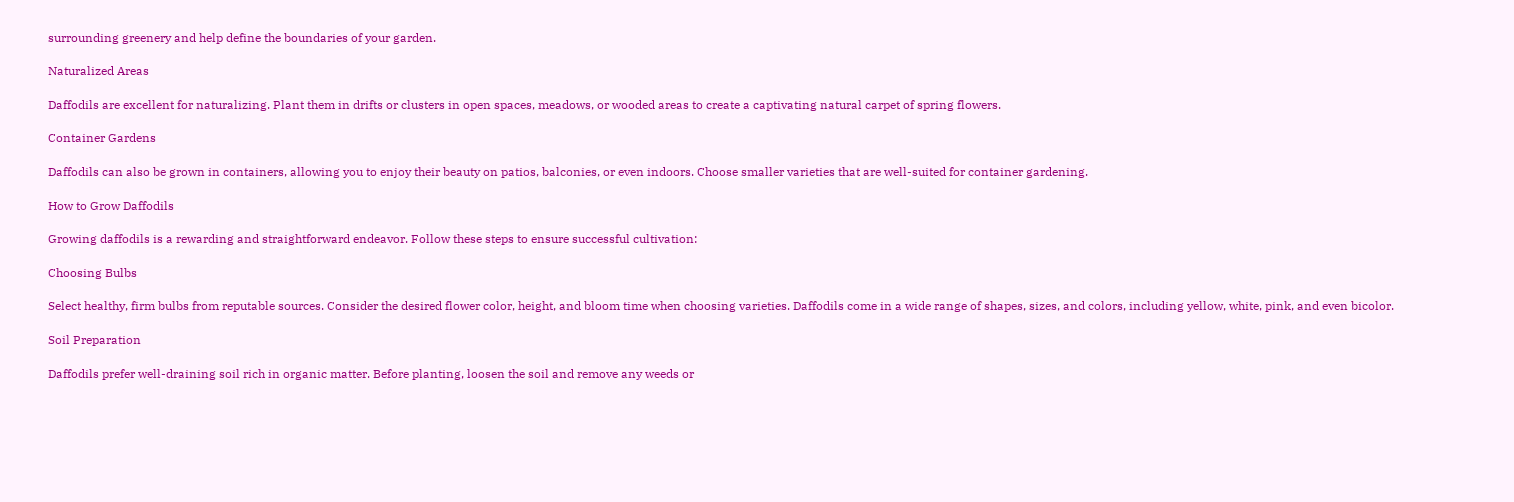surrounding greenery and help define the boundaries of your garden.

Naturalized Areas

Daffodils are excellent for naturalizing. Plant them in drifts or clusters in open spaces, meadows, or wooded areas to create a captivating natural carpet of spring flowers.

Container Gardens

Daffodils can also be grown in containers, allowing you to enjoy their beauty on patios, balconies, or even indoors. Choose smaller varieties that are well-suited for container gardening.

How to Grow Daffodils

Growing daffodils is a rewarding and straightforward endeavor. Follow these steps to ensure successful cultivation:

Choosing Bulbs

Select healthy, firm bulbs from reputable sources. Consider the desired flower color, height, and bloom time when choosing varieties. Daffodils come in a wide range of shapes, sizes, and colors, including yellow, white, pink, and even bicolor.

Soil Preparation

Daffodils prefer well-draining soil rich in organic matter. Before planting, loosen the soil and remove any weeds or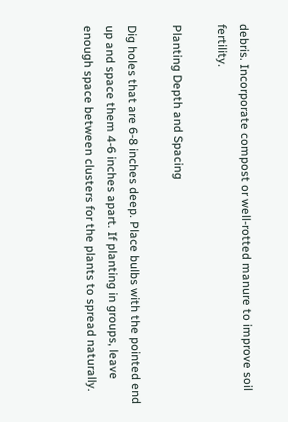debris. Incorporate compost or well-rotted manure to improve soil fertility.

Planting Depth and Spacing

Dig holes that are 6-8 inches deep. Place bulbs with the pointed end up and space them 4-6 inches apart. If planting in groups, leave enough space between clusters for the plants to spread naturally.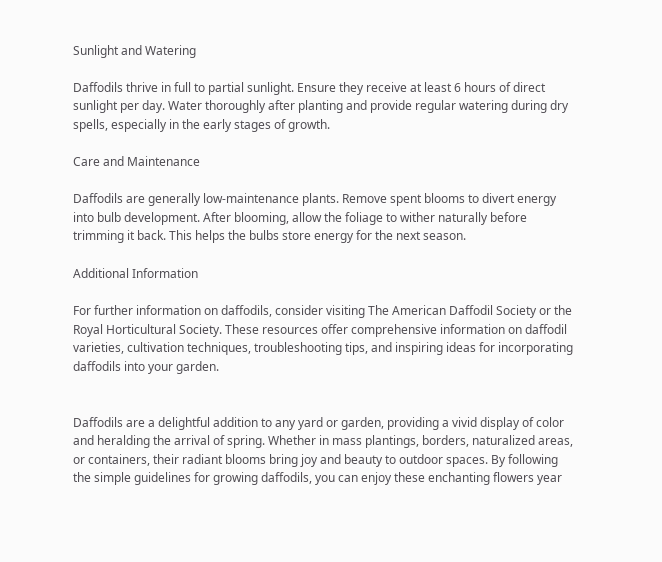Sunlight and Watering

Daffodils thrive in full to partial sunlight. Ensure they receive at least 6 hours of direct sunlight per day. Water thoroughly after planting and provide regular watering during dry spells, especially in the early stages of growth.

Care and Maintenance

Daffodils are generally low-maintenance plants. Remove spent blooms to divert energy into bulb development. After blooming, allow the foliage to wither naturally before trimming it back. This helps the bulbs store energy for the next season.

Additional Information

For further information on daffodils, consider visiting The American Daffodil Society or the Royal Horticultural Society. These resources offer comprehensive information on daffodil varieties, cultivation techniques, troubleshooting tips, and inspiring ideas for incorporating daffodils into your garden.


Daffodils are a delightful addition to any yard or garden, providing a vivid display of color and heralding the arrival of spring. Whether in mass plantings, borders, naturalized areas, or containers, their radiant blooms bring joy and beauty to outdoor spaces. By following the simple guidelines for growing daffodils, you can enjoy these enchanting flowers year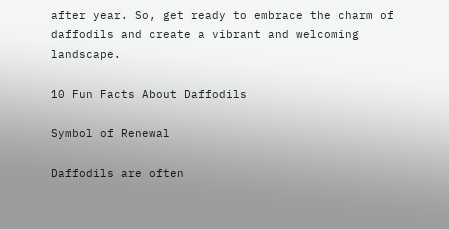after year. So, get ready to embrace the charm of daffodils and create a vibrant and welcoming landscape.

10 Fun Facts About Daffodils

Symbol of Renewal

Daffodils are often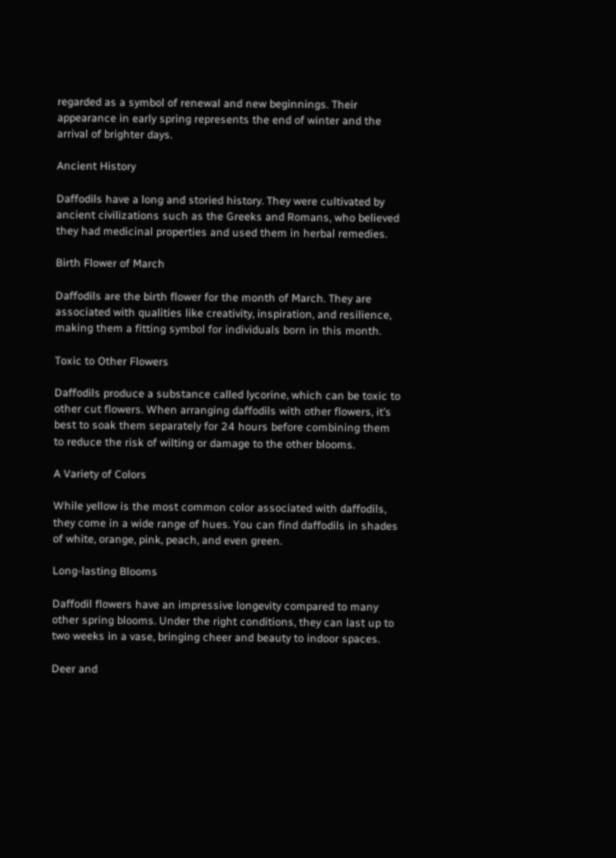regarded as a symbol of renewal and new beginnings. Their appearance in early spring represents the end of winter and the arrival of brighter days.

Ancient History

Daffodils have a long and storied history. They were cultivated by ancient civilizations such as the Greeks and Romans, who believed they had medicinal properties and used them in herbal remedies.

Birth Flower of March

Daffodils are the birth flower for the month of March. They are associated with qualities like creativity, inspiration, and resilience, making them a fitting symbol for individuals born in this month.

Toxic to Other Flowers

Daffodils produce a substance called lycorine, which can be toxic to other cut flowers. When arranging daffodils with other flowers, it’s best to soak them separately for 24 hours before combining them to reduce the risk of wilting or damage to the other blooms.

A Variety of Colors

While yellow is the most common color associated with daffodils, they come in a wide range of hues. You can find daffodils in shades of white, orange, pink, peach, and even green.

Long-lasting Blooms

Daffodil flowers have an impressive longevity compared to many other spring blooms. Under the right conditions, they can last up to two weeks in a vase, bringing cheer and beauty to indoor spaces.

Deer and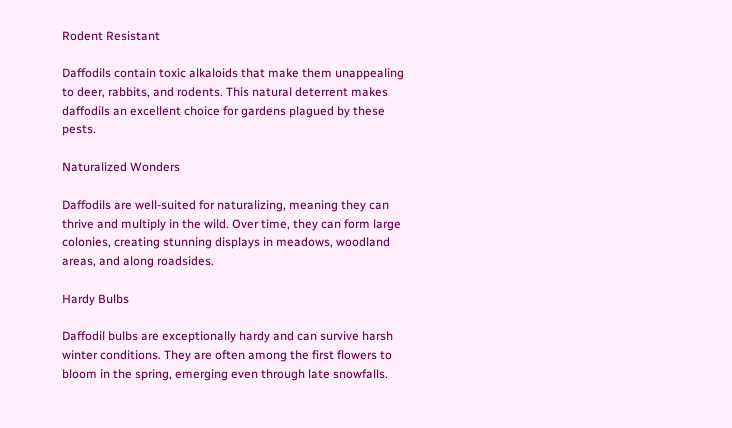Rodent Resistant

Daffodils contain toxic alkaloids that make them unappealing to deer, rabbits, and rodents. This natural deterrent makes daffodils an excellent choice for gardens plagued by these pests.

Naturalized Wonders

Daffodils are well-suited for naturalizing, meaning they can thrive and multiply in the wild. Over time, they can form large colonies, creating stunning displays in meadows, woodland areas, and along roadsides.

Hardy Bulbs

Daffodil bulbs are exceptionally hardy and can survive harsh winter conditions. They are often among the first flowers to bloom in the spring, emerging even through late snowfalls.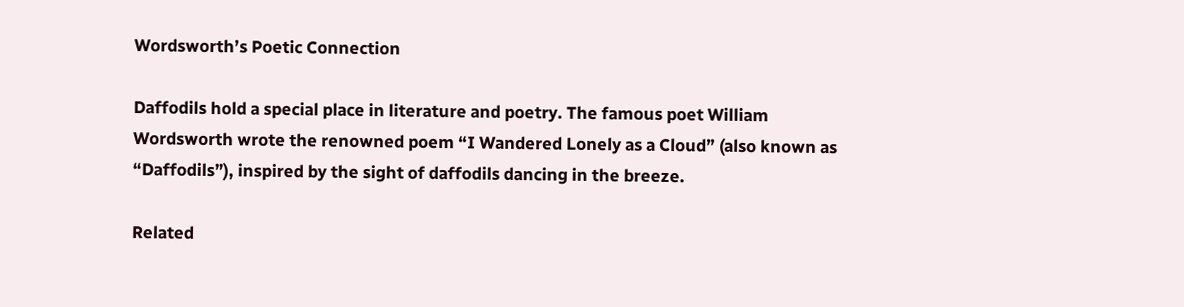Wordsworth’s Poetic Connection

Daffodils hold a special place in literature and poetry. The famous poet William Wordsworth wrote the renowned poem “I Wandered Lonely as a Cloud” (also known as “Daffodils”), inspired by the sight of daffodils dancing in the breeze.

Related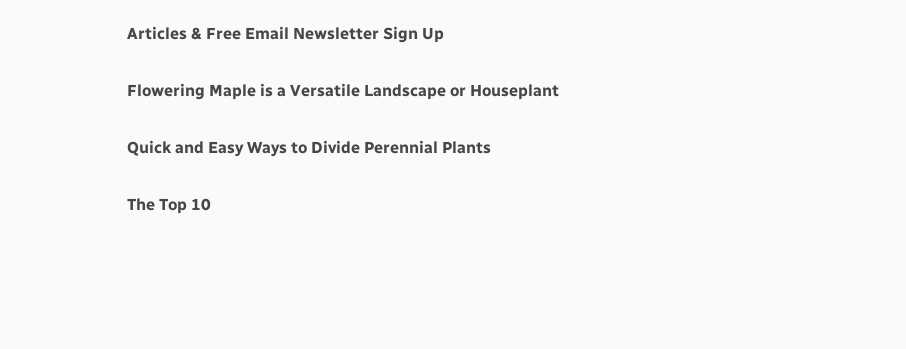Articles & Free Email Newsletter Sign Up

Flowering Maple is a Versatile Landscape or Houseplant

Quick and Easy Ways to Divide Perennial Plants

The Top 10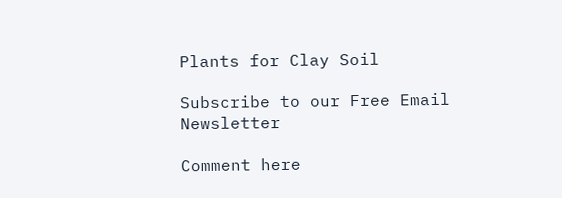Plants for Clay Soil

Subscribe to our Free Email Newsletter

Comment here